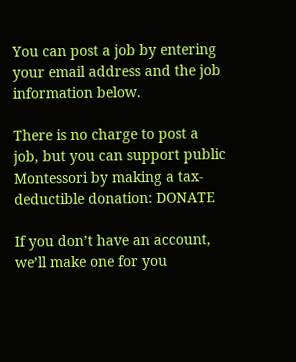You can post a job by entering your email address and the job information below.

There is no charge to post a job, but you can support public Montessori by making a tax-deductible donation: DONATE

If you don’t have an account, we’ll make one for you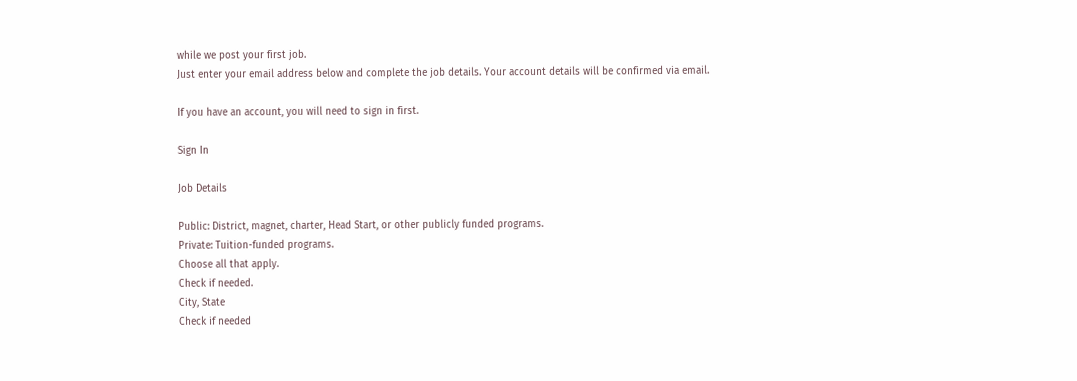while we post your first job.
Just enter your email address below and complete the job details. Your account details will be confirmed via email.

If you have an account, you will need to sign in first.

Sign In

Job Details

Public: District, magnet, charter, Head Start, or other publicly funded programs.
Private: Tuition-funded programs.
Choose all that apply.
Check if needed.
City, State
Check if needed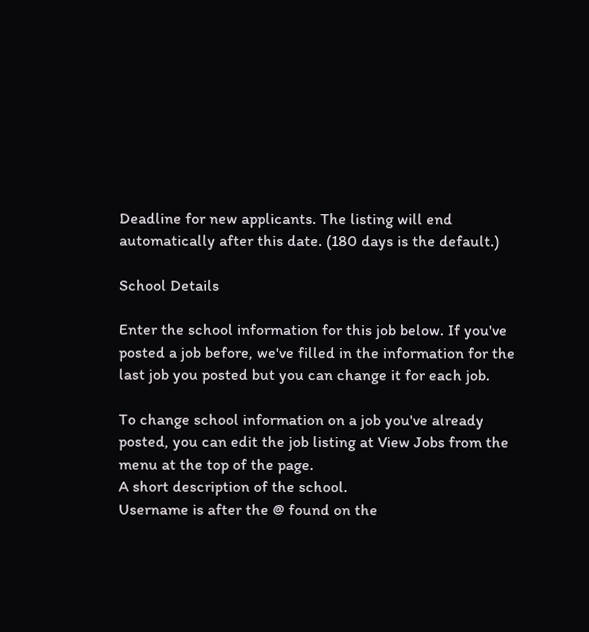Deadline for new applicants. The listing will end automatically after this date. (180 days is the default.)

School Details

Enter the school information for this job below. If you've posted a job before, we've filled in the information for the last job you posted but you can change it for each job.

To change school information on a job you've already posted, you can edit the job listing at View Jobs from the menu at the top of the page.
A short description of the school.
Username is after the @ found on the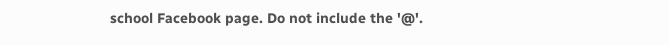school Facebook page. Do not include the '@'.